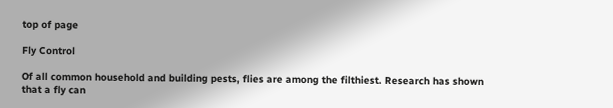top of page

Fly Control

Of all common household and building pests, flies are among the filthiest. Research has shown that a fly can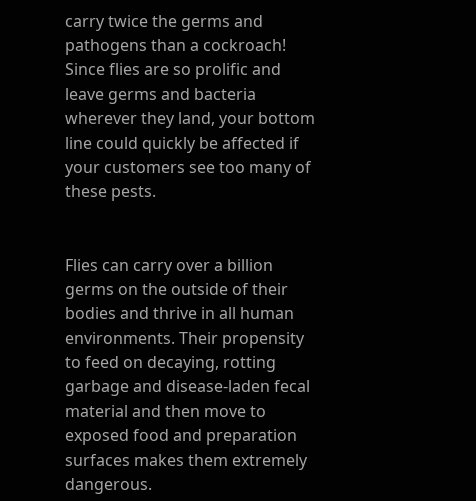carry twice the germs and pathogens than a cockroach! Since flies are so prolific and leave germs and bacteria wherever they land, your bottom line could quickly be affected if your customers see too many of these pests.


Flies can carry over a billion germs on the outside of their bodies and thrive in all human environments. Their propensity to feed on decaying, rotting garbage and disease-laden fecal material and then move to exposed food and preparation surfaces makes them extremely dangerous.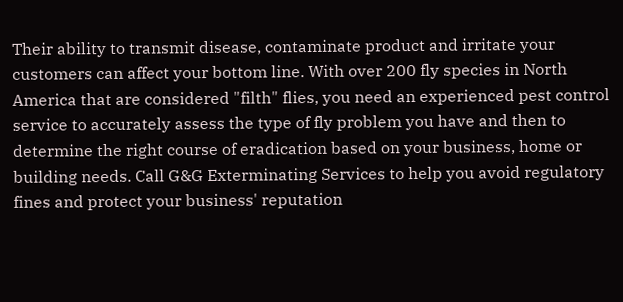Their ability to transmit disease, contaminate product and irritate your customers can affect your bottom line. With over 200 fly species in North America that are considered "filth" flies, you need an experienced pest control service to accurately assess the type of fly problem you have and then to determine the right course of eradication based on your business, home or building needs. Call G&G Exterminating Services to help you avoid regulatory fines and protect your business' reputation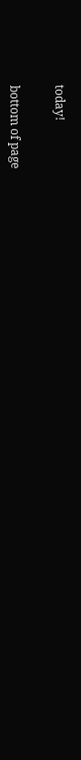today!


bottom of page